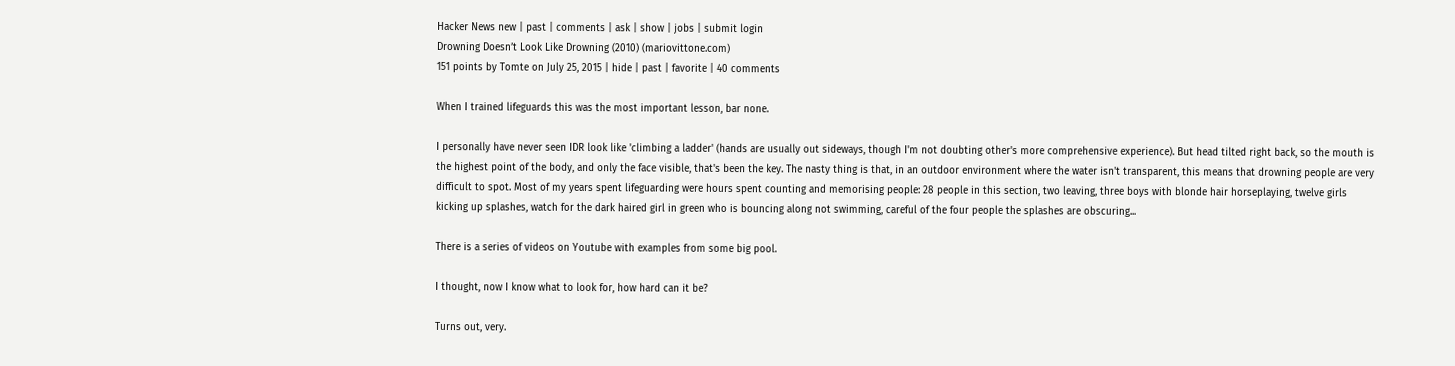Hacker News new | past | comments | ask | show | jobs | submit login
Drowning Doesn’t Look Like Drowning (2010) (mariovittone.com)
151 points by Tomte on July 25, 2015 | hide | past | favorite | 40 comments

When I trained lifeguards this was the most important lesson, bar none.

I personally have never seen IDR look like 'climbing a ladder' (hands are usually out sideways, though I'm not doubting other's more comprehensive experience). But head tilted right back, so the mouth is the highest point of the body, and only the face visible, that's been the key. The nasty thing is that, in an outdoor environment where the water isn't transparent, this means that drowning people are very difficult to spot. Most of my years spent lifeguarding were hours spent counting and memorising people: 28 people in this section, two leaving, three boys with blonde hair horseplaying, twelve girls kicking up splashes, watch for the dark haired girl in green who is bouncing along not swimming, careful of the four people the splashes are obscuring...

There is a series of videos on Youtube with examples from some big pool.

I thought, now I know what to look for, how hard can it be?

Turns out, very.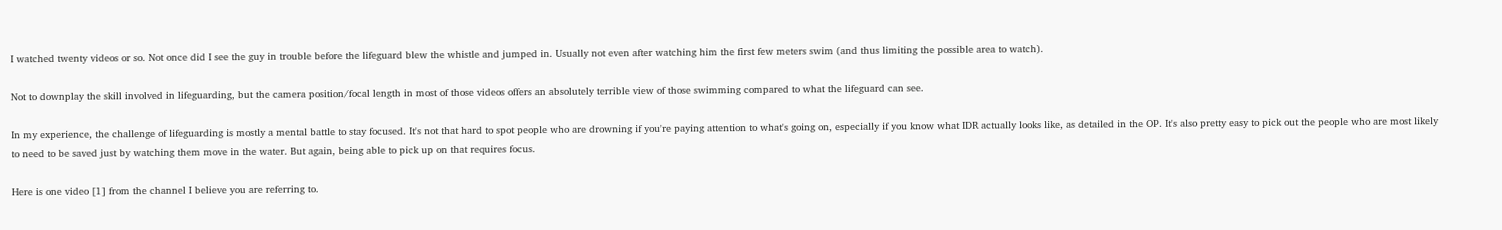I watched twenty videos or so. Not once did I see the guy in trouble before the lifeguard blew the whistle and jumped in. Usually not even after watching him the first few meters swim (and thus limiting the possible area to watch).

Not to downplay the skill involved in lifeguarding, but the camera position/focal length in most of those videos offers an absolutely terrible view of those swimming compared to what the lifeguard can see.

In my experience, the challenge of lifeguarding is mostly a mental battle to stay focused. It's not that hard to spot people who are drowning if you're paying attention to what's going on, especially if you know what IDR actually looks like, as detailed in the OP. It's also pretty easy to pick out the people who are most likely to need to be saved just by watching them move in the water. But again, being able to pick up on that requires focus.

Here is one video [1] from the channel I believe you are referring to.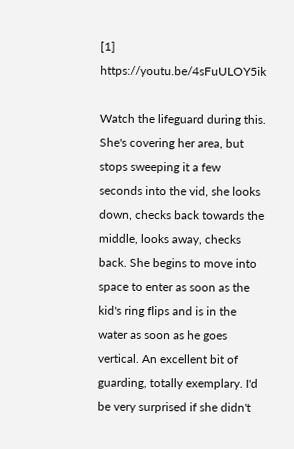[1] https://youtu.be/4sFuULOY5ik

Watch the lifeguard during this. She's covering her area, but stops sweeping it a few seconds into the vid, she looks down, checks back towards the middle, looks away, checks back. She begins to move into space to enter as soon as the kid's ring flips and is in the water as soon as he goes vertical. An excellent bit of guarding, totally exemplary. I'd be very surprised if she didn't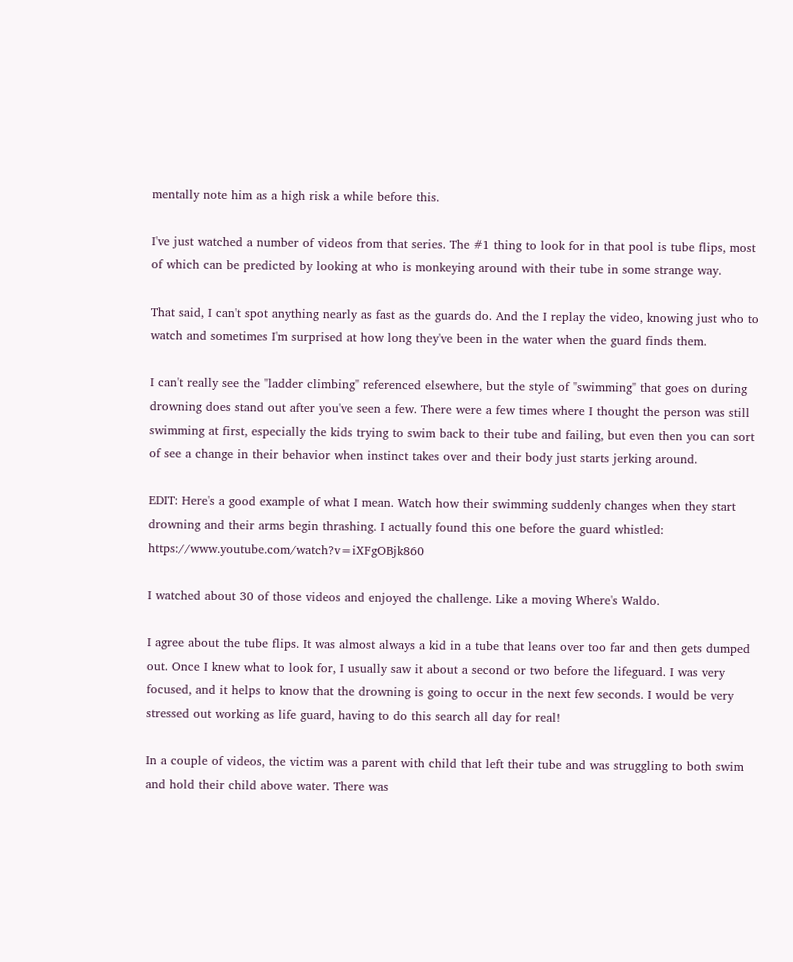mentally note him as a high risk a while before this.

I've just watched a number of videos from that series. The #1 thing to look for in that pool is tube flips, most of which can be predicted by looking at who is monkeying around with their tube in some strange way.

That said, I can't spot anything nearly as fast as the guards do. And the I replay the video, knowing just who to watch and sometimes I'm surprised at how long they've been in the water when the guard finds them.

I can't really see the "ladder climbing" referenced elsewhere, but the style of "swimming" that goes on during drowning does stand out after you've seen a few. There were a few times where I thought the person was still swimming at first, especially the kids trying to swim back to their tube and failing, but even then you can sort of see a change in their behavior when instinct takes over and their body just starts jerking around.

EDIT: Here's a good example of what I mean. Watch how their swimming suddenly changes when they start drowning and their arms begin thrashing. I actually found this one before the guard whistled: https://www.youtube.com/watch?v=iXFgOBjk860

I watched about 30 of those videos and enjoyed the challenge. Like a moving Where's Waldo.

I agree about the tube flips. It was almost always a kid in a tube that leans over too far and then gets dumped out. Once I knew what to look for, I usually saw it about a second or two before the lifeguard. I was very focused, and it helps to know that the drowning is going to occur in the next few seconds. I would be very stressed out working as life guard, having to do this search all day for real!

In a couple of videos, the victim was a parent with child that left their tube and was struggling to both swim and hold their child above water. There was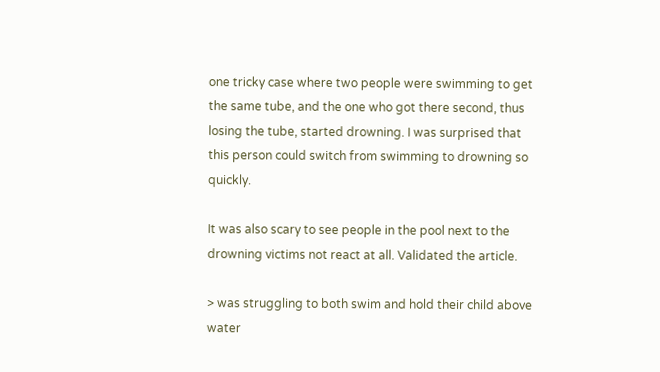one tricky case where two people were swimming to get the same tube, and the one who got there second, thus losing the tube, started drowning. I was surprised that this person could switch from swimming to drowning so quickly.

It was also scary to see people in the pool next to the drowning victims not react at all. Validated the article.

> was struggling to both swim and hold their child above water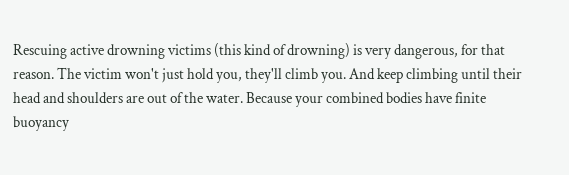Rescuing active drowning victims (this kind of drowning) is very dangerous, for that reason. The victim won't just hold you, they'll climb you. And keep climbing until their head and shoulders are out of the water. Because your combined bodies have finite buoyancy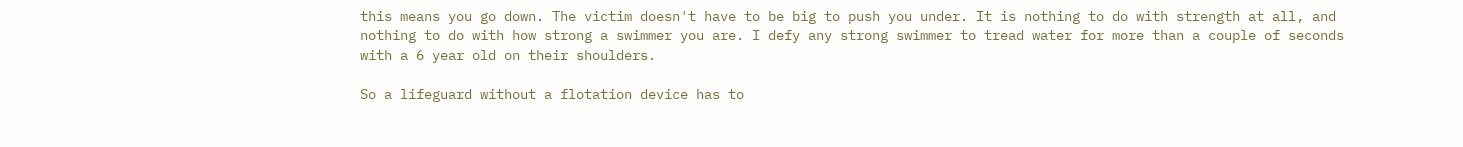this means you go down. The victim doesn't have to be big to push you under. It is nothing to do with strength at all, and nothing to do with how strong a swimmer you are. I defy any strong swimmer to tread water for more than a couple of seconds with a 6 year old on their shoulders.

So a lifeguard without a flotation device has to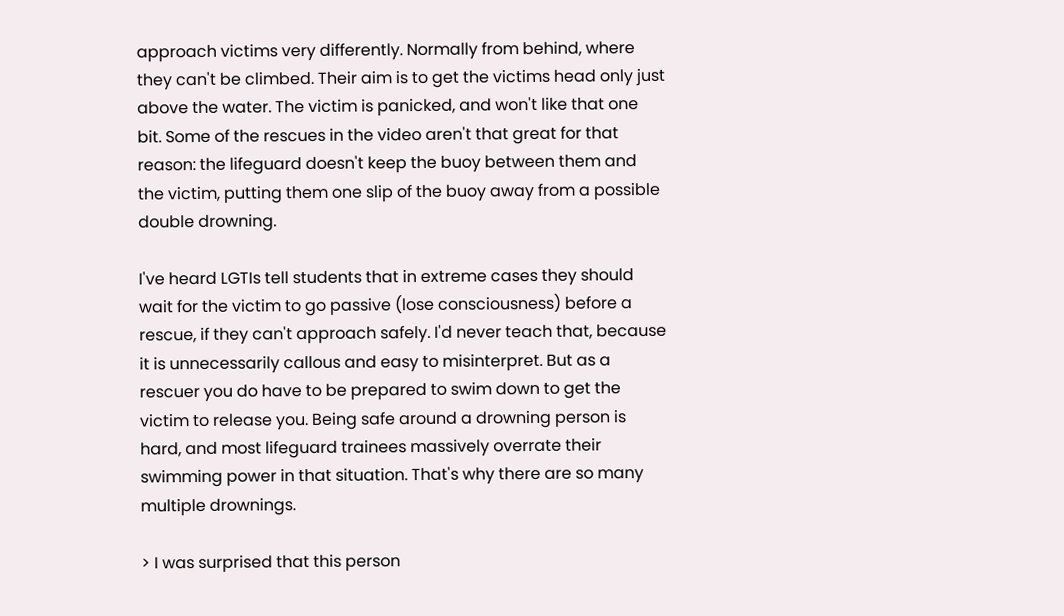approach victims very differently. Normally from behind, where they can't be climbed. Their aim is to get the victims head only just above the water. The victim is panicked, and won't like that one bit. Some of the rescues in the video aren't that great for that reason: the lifeguard doesn't keep the buoy between them and the victim, putting them one slip of the buoy away from a possible double drowning.

I've heard LGTIs tell students that in extreme cases they should wait for the victim to go passive (lose consciousness) before a rescue, if they can't approach safely. I'd never teach that, because it is unnecessarily callous and easy to misinterpret. But as a rescuer you do have to be prepared to swim down to get the victim to release you. Being safe around a drowning person is hard, and most lifeguard trainees massively overrate their swimming power in that situation. That's why there are so many multiple drownings.

> I was surprised that this person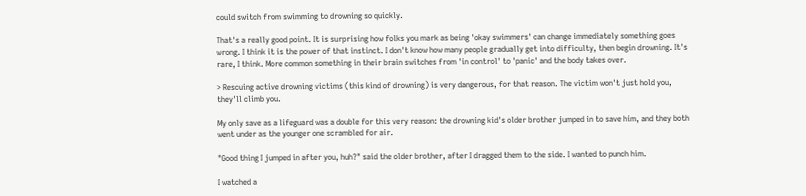could switch from swimming to drowning so quickly.

That's a really good point. It is surprising how folks you mark as being 'okay swimmers' can change immediately something goes wrong. I think it is the power of that instinct. I don't know how many people gradually get into difficulty, then begin drowning. It's rare, I think. More common something in their brain switches from 'in control' to 'panic' and the body takes over.

> Rescuing active drowning victims (this kind of drowning) is very dangerous, for that reason. The victim won't just hold you, they'll climb you.

My only save as a lifeguard was a double for this very reason: the drowning kid's older brother jumped in to save him, and they both went under as the younger one scrambled for air.

"Good thing I jumped in after you, huh?" said the older brother, after I dragged them to the side. I wanted to punch him.

I watched a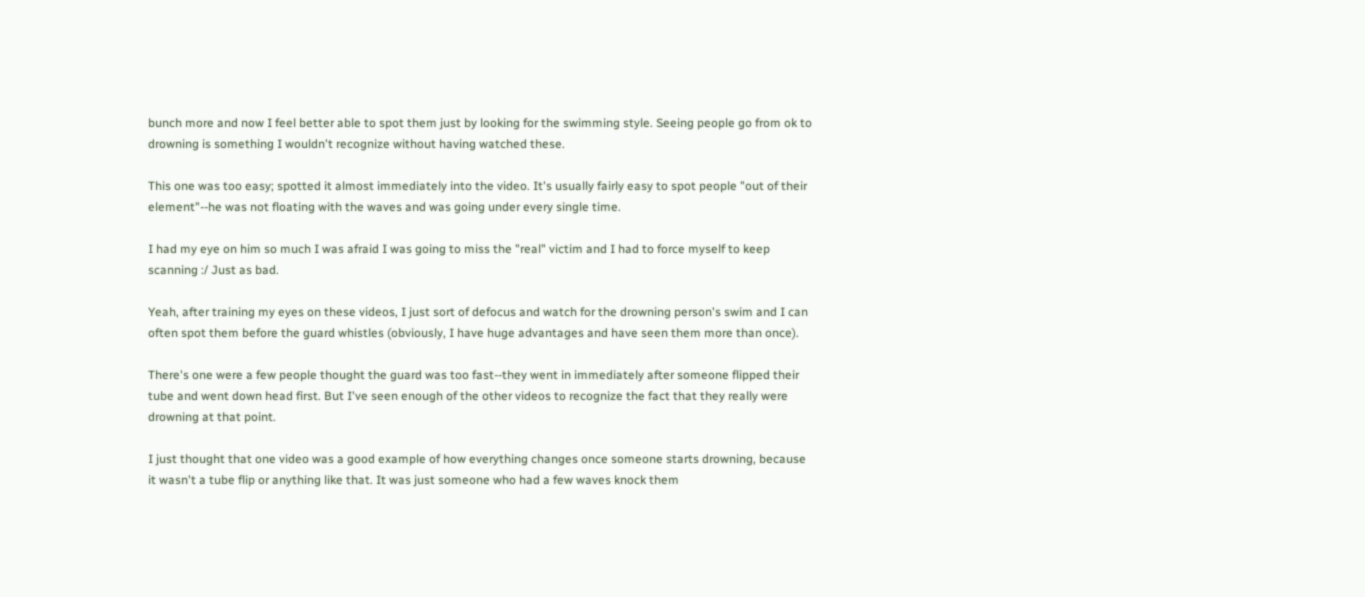bunch more and now I feel better able to spot them just by looking for the swimming style. Seeing people go from ok to drowning is something I wouldn't recognize without having watched these.

This one was too easy; spotted it almost immediately into the video. It's usually fairly easy to spot people "out of their element"--he was not floating with the waves and was going under every single time.

I had my eye on him so much I was afraid I was going to miss the "real" victim and I had to force myself to keep scanning :/ Just as bad.

Yeah, after training my eyes on these videos, I just sort of defocus and watch for the drowning person's swim and I can often spot them before the guard whistles (obviously, I have huge advantages and have seen them more than once).

There's one were a few people thought the guard was too fast--they went in immediately after someone flipped their tube and went down head first. But I've seen enough of the other videos to recognize the fact that they really were drowning at that point.

I just thought that one video was a good example of how everything changes once someone starts drowning, because it wasn't a tube flip or anything like that. It was just someone who had a few waves knock them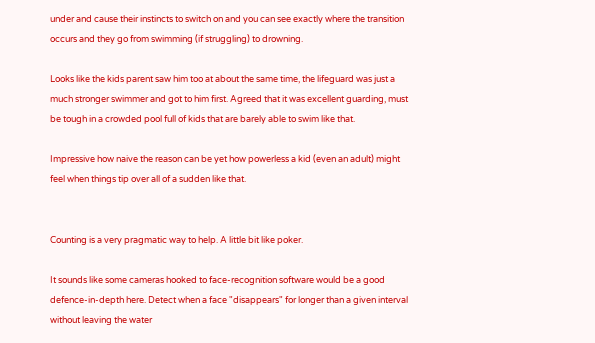under and cause their instincts to switch on and you can see exactly where the transition occurs and they go from swimming (if struggling) to drowning.

Looks like the kids parent saw him too at about the same time, the lifeguard was just a much stronger swimmer and got to him first. Agreed that it was excellent guarding, must be tough in a crowded pool full of kids that are barely able to swim like that.

Impressive how naive the reason can be yet how powerless a kid (even an adult) might feel when things tip over all of a sudden like that.


Counting is a very pragmatic way to help. A little bit like poker.

It sounds like some cameras hooked to face-recognition software would be a good defence-in-depth here. Detect when a face "disappears" for longer than a given interval without leaving the water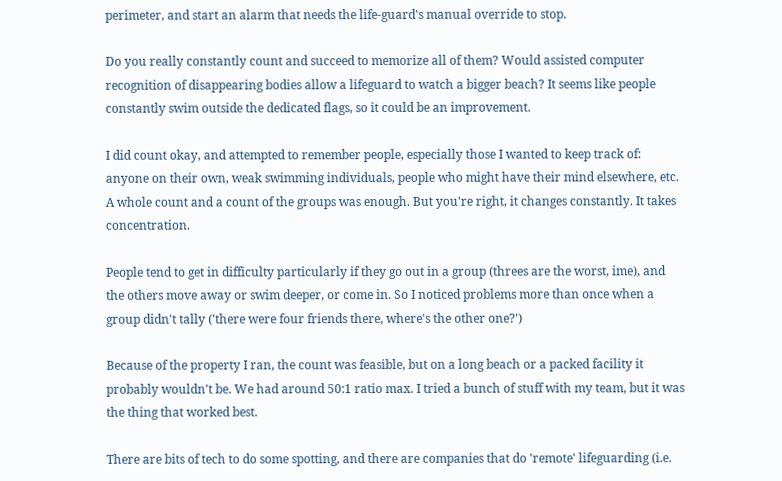perimeter, and start an alarm that needs the life-guard's manual override to stop.

Do you really constantly count and succeed to memorize all of them? Would assisted computer recognition of disappearing bodies allow a lifeguard to watch a bigger beach? It seems like people constantly swim outside the dedicated flags, so it could be an improvement.

I did count okay, and attempted to remember people, especially those I wanted to keep track of: anyone on their own, weak swimming individuals, people who might have their mind elsewhere, etc. A whole count and a count of the groups was enough. But you're right, it changes constantly. It takes concentration.

People tend to get in difficulty particularly if they go out in a group (threes are the worst, ime), and the others move away or swim deeper, or come in. So I noticed problems more than once when a group didn't tally ('there were four friends there, where's the other one?')

Because of the property I ran, the count was feasible, but on a long beach or a packed facility it probably wouldn't be. We had around 50:1 ratio max. I tried a bunch of stuff with my team, but it was the thing that worked best.

There are bits of tech to do some spotting, and there are companies that do 'remote' lifeguarding (i.e.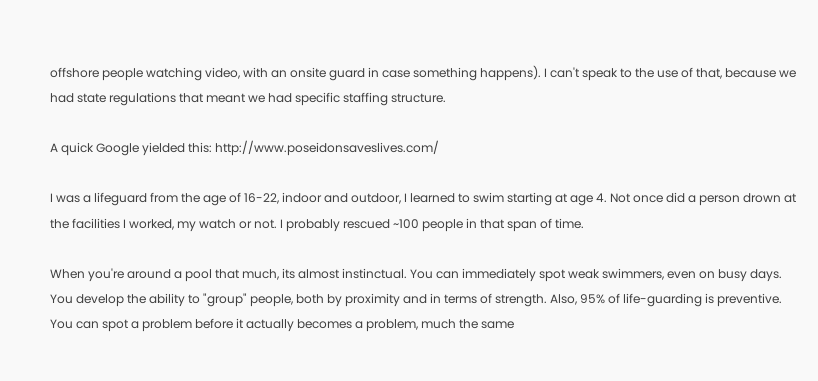offshore people watching video, with an onsite guard in case something happens). I can't speak to the use of that, because we had state regulations that meant we had specific staffing structure.

A quick Google yielded this: http://www.poseidonsaveslives.com/

I was a lifeguard from the age of 16-22, indoor and outdoor, I learned to swim starting at age 4. Not once did a person drown at the facilities I worked, my watch or not. I probably rescued ~100 people in that span of time.

When you're around a pool that much, its almost instinctual. You can immediately spot weak swimmers, even on busy days. You develop the ability to "group" people, both by proximity and in terms of strength. Also, 95% of life-guarding is preventive. You can spot a problem before it actually becomes a problem, much the same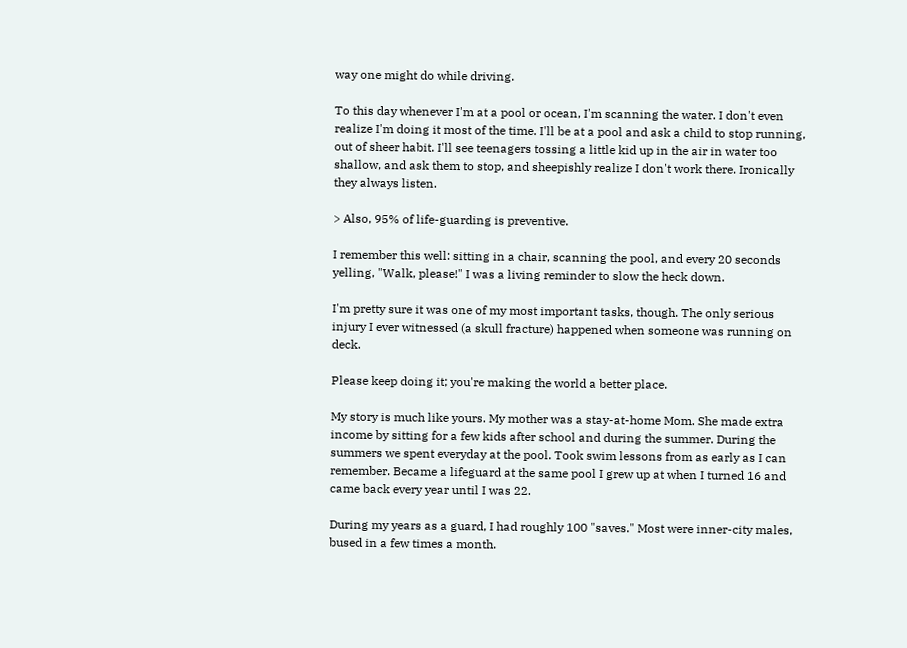way one might do while driving.

To this day whenever I'm at a pool or ocean, I'm scanning the water. I don't even realize I'm doing it most of the time. I'll be at a pool and ask a child to stop running, out of sheer habit. I'll see teenagers tossing a little kid up in the air in water too shallow, and ask them to stop, and sheepishly realize I don't work there. Ironically they always listen.

> Also, 95% of life-guarding is preventive.

I remember this well: sitting in a chair, scanning the pool, and every 20 seconds yelling, "Walk, please!" I was a living reminder to slow the heck down.

I'm pretty sure it was one of my most important tasks, though. The only serious injury I ever witnessed (a skull fracture) happened when someone was running on deck.

Please keep doing it; you're making the world a better place.

My story is much like yours. My mother was a stay-at-home Mom. She made extra income by sitting for a few kids after school and during the summer. During the summers we spent everyday at the pool. Took swim lessons from as early as I can remember. Became a lifeguard at the same pool I grew up at when I turned 16 and came back every year until I was 22.

During my years as a guard, I had roughly 100 "saves." Most were inner-city males, bused in a few times a month.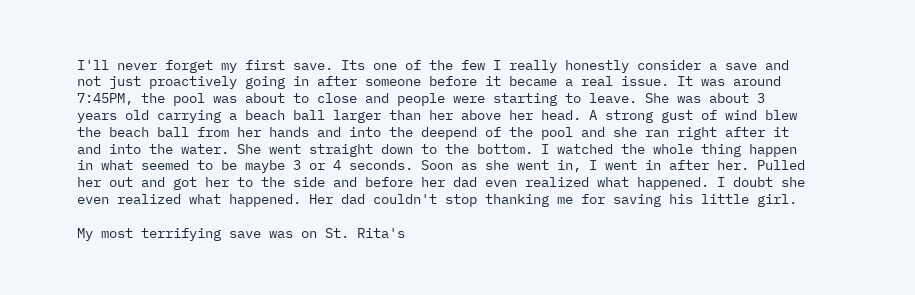I'll never forget my first save. Its one of the few I really honestly consider a save and not just proactively going in after someone before it became a real issue. It was around 7:45PM, the pool was about to close and people were starting to leave. She was about 3 years old carrying a beach ball larger than her above her head. A strong gust of wind blew the beach ball from her hands and into the deepend of the pool and she ran right after it and into the water. She went straight down to the bottom. I watched the whole thing happen in what seemed to be maybe 3 or 4 seconds. Soon as she went in, I went in after her. Pulled her out and got her to the side and before her dad even realized what happened. I doubt she even realized what happened. Her dad couldn't stop thanking me for saving his little girl.

My most terrifying save was on St. Rita's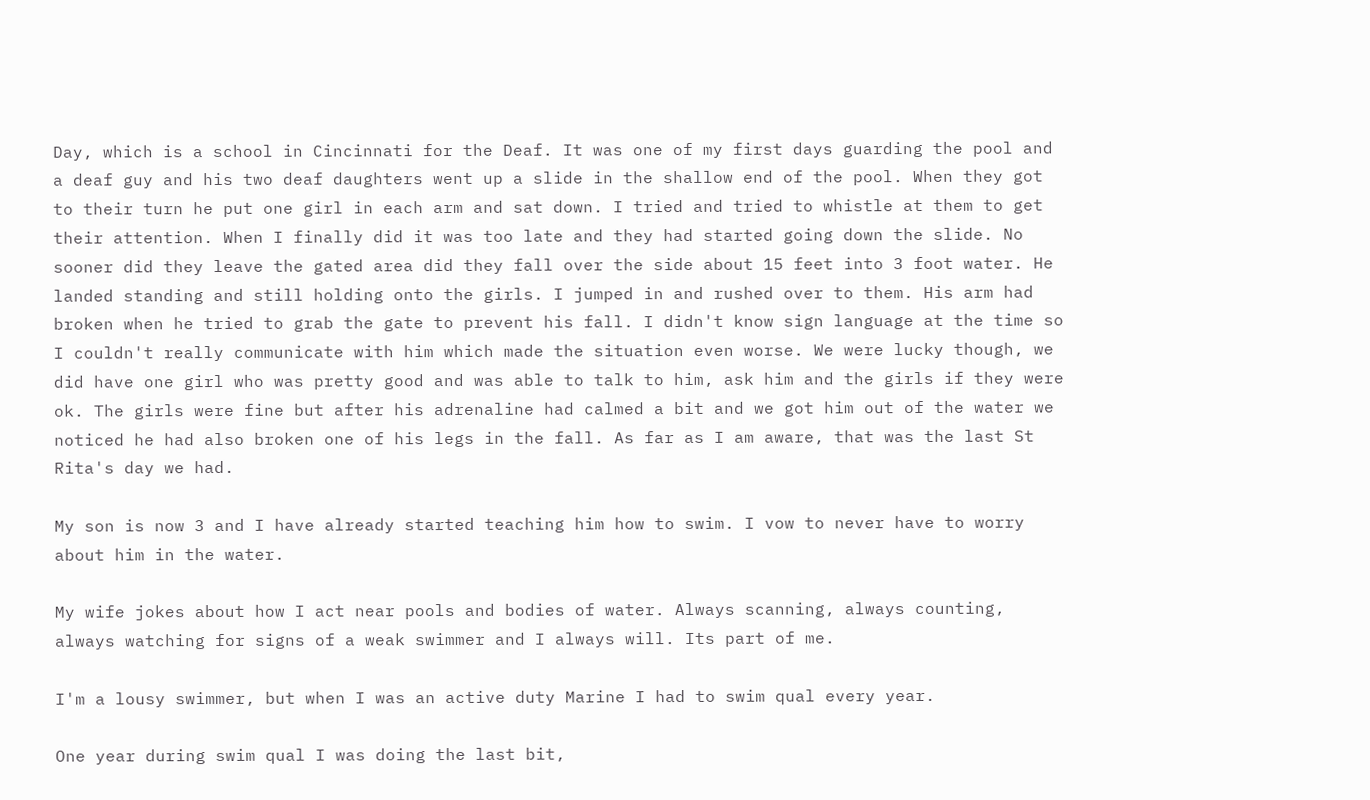Day, which is a school in Cincinnati for the Deaf. It was one of my first days guarding the pool and a deaf guy and his two deaf daughters went up a slide in the shallow end of the pool. When they got to their turn he put one girl in each arm and sat down. I tried and tried to whistle at them to get their attention. When I finally did it was too late and they had started going down the slide. No sooner did they leave the gated area did they fall over the side about 15 feet into 3 foot water. He landed standing and still holding onto the girls. I jumped in and rushed over to them. His arm had broken when he tried to grab the gate to prevent his fall. I didn't know sign language at the time so I couldn't really communicate with him which made the situation even worse. We were lucky though, we did have one girl who was pretty good and was able to talk to him, ask him and the girls if they were ok. The girls were fine but after his adrenaline had calmed a bit and we got him out of the water we noticed he had also broken one of his legs in the fall. As far as I am aware, that was the last St Rita's day we had.

My son is now 3 and I have already started teaching him how to swim. I vow to never have to worry about him in the water.

My wife jokes about how I act near pools and bodies of water. Always scanning, always counting, always watching for signs of a weak swimmer and I always will. Its part of me.

I'm a lousy swimmer, but when I was an active duty Marine I had to swim qual every year.

One year during swim qual I was doing the last bit,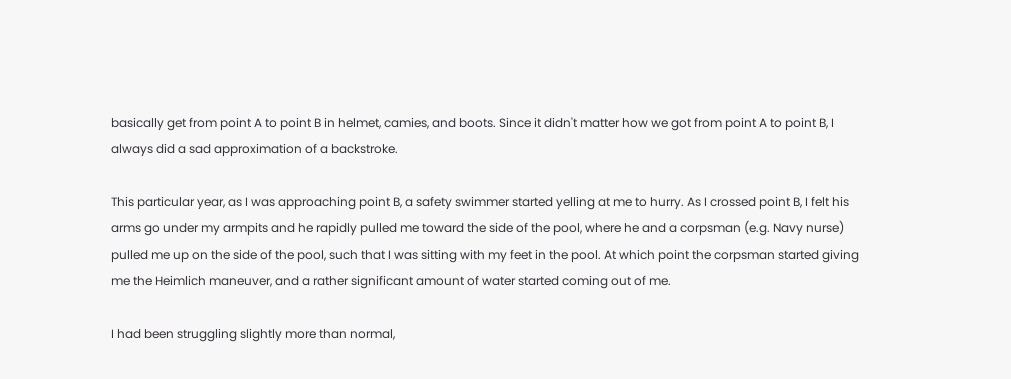basically get from point A to point B in helmet, camies, and boots. Since it didn't matter how we got from point A to point B, I always did a sad approximation of a backstroke.

This particular year, as I was approaching point B, a safety swimmer started yelling at me to hurry. As I crossed point B, I felt his arms go under my armpits and he rapidly pulled me toward the side of the pool, where he and a corpsman (e.g. Navy nurse) pulled me up on the side of the pool, such that I was sitting with my feet in the pool. At which point the corpsman started giving me the Heimlich maneuver, and a rather significant amount of water started coming out of me.

I had been struggling slightly more than normal,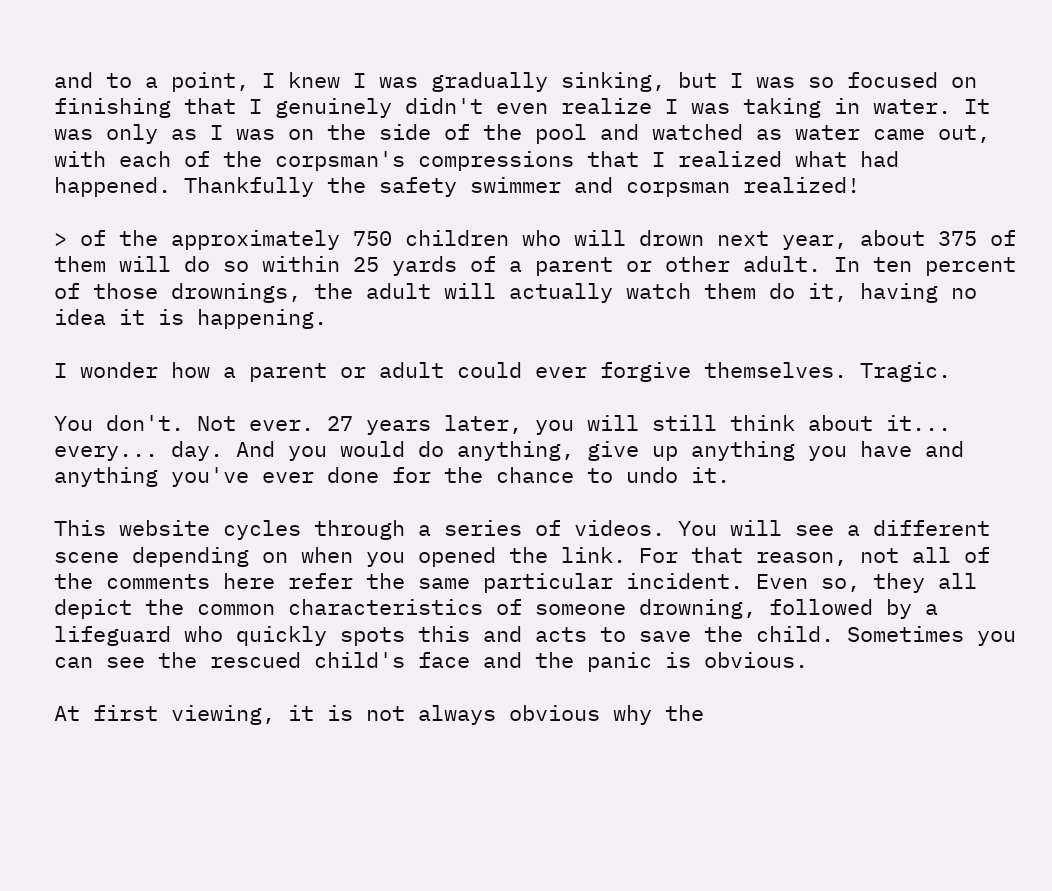and to a point, I knew I was gradually sinking, but I was so focused on finishing that I genuinely didn't even realize I was taking in water. It was only as I was on the side of the pool and watched as water came out, with each of the corpsman's compressions that I realized what had happened. Thankfully the safety swimmer and corpsman realized!

> of the approximately 750 children who will drown next year, about 375 of them will do so within 25 yards of a parent or other adult. In ten percent of those drownings, the adult will actually watch them do it, having no idea it is happening.

I wonder how a parent or adult could ever forgive themselves. Tragic.

You don't. Not ever. 27 years later, you will still think about it... every... day. And you would do anything, give up anything you have and anything you've ever done for the chance to undo it.

This website cycles through a series of videos. You will see a different scene depending on when you opened the link. For that reason, not all of the comments here refer the same particular incident. Even so, they all depict the common characteristics of someone drowning, followed by a lifeguard who quickly spots this and acts to save the child. Sometimes you can see the rescued child's face and the panic is obvious.

At first viewing, it is not always obvious why the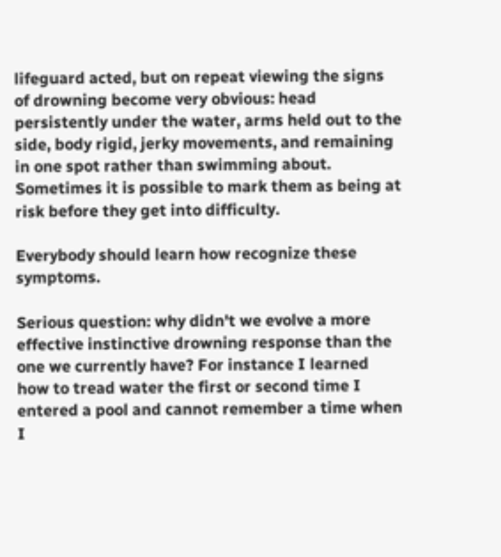lifeguard acted, but on repeat viewing the signs of drowning become very obvious: head persistently under the water, arms held out to the side, body rigid, jerky movements, and remaining in one spot rather than swimming about. Sometimes it is possible to mark them as being at risk before they get into difficulty.

Everybody should learn how recognize these symptoms.

Serious question: why didn't we evolve a more effective instinctive drowning response than the one we currently have? For instance I learned how to tread water the first or second time I entered a pool and cannot remember a time when I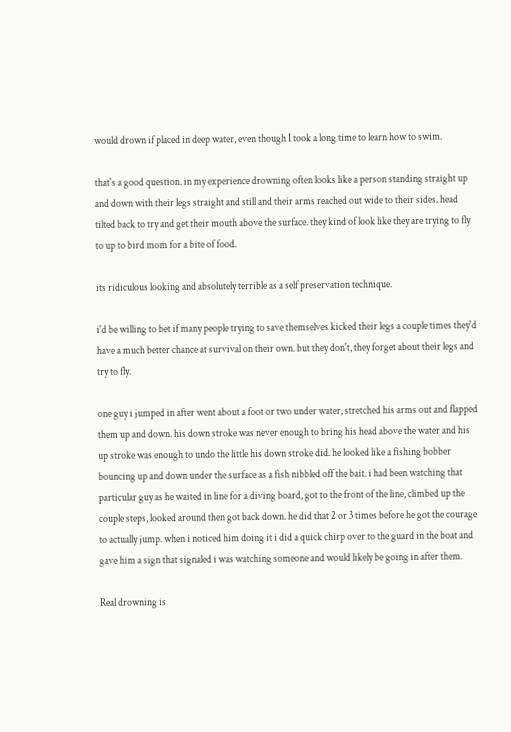would drown if placed in deep water, even though I took a long time to learn how to swim.

that's a good question. in my experience drowning often looks like a person standing straight up and down with their legs straight and still and their arms reached out wide to their sides. head tilted back to try and get their mouth above the surface. they kind of look like they are trying to fly to up to bird mom for a bite of food.

its ridiculous looking and absolutely terrible as a self preservation technique.

i'd be willing to bet if many people trying to save themselves kicked their legs a couple times they'd have a much better chance at survival on their own. but they don't, they forget about their legs and try to fly.

one guy i jumped in after went about a foot or two under water, stretched his arms out and flapped them up and down. his down stroke was never enough to bring his head above the water and his up stroke was enough to undo the little his down stroke did. he looked like a fishing bobber bouncing up and down under the surface as a fish nibbled off the bait. i had been watching that particular guy as he waited in line for a diving board, got to the front of the line, climbed up the couple steps, looked around then got back down. he did that 2 or 3 times before he got the courage to actually jump. when i noticed him doing it i did a quick chirp over to the guard in the boat and gave him a sign that signaled i was watching someone and would likely be going in after them.

Real drowning is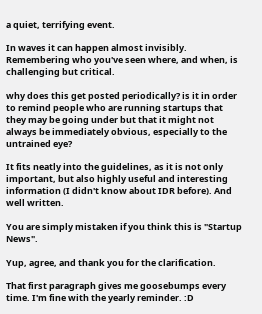a quiet, terrifying event.

In waves it can happen almost invisibly. Remembering who you've seen where, and when, is challenging but critical.

why does this get posted periodically? is it in order to remind people who are running startups that they may be going under but that it might not always be immediately obvious, especially to the untrained eye?

It fits neatly into the guidelines, as it is not only important, but also highly useful and interesting information (I didn't know about IDR before). And well written.

You are simply mistaken if you think this is "Startup News".

Yup, agree, and thank you for the clarification.

That first paragraph gives me goosebumps every time. I'm fine with the yearly reminder. :D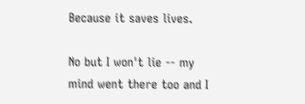Because it saves lives.

No but I won't lie -- my mind went there too and I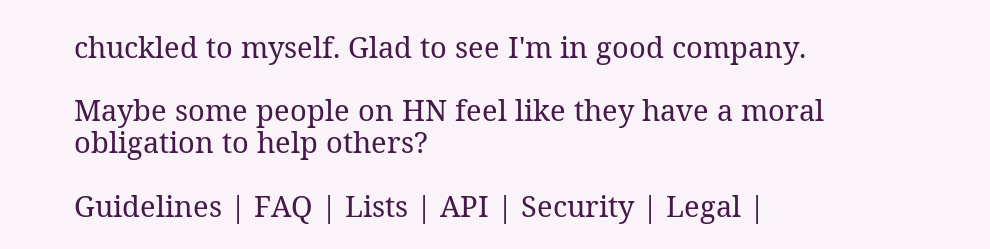chuckled to myself. Glad to see I'm in good company.

Maybe some people on HN feel like they have a moral obligation to help others?

Guidelines | FAQ | Lists | API | Security | Legal |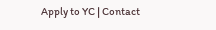Apply to YC | Contact